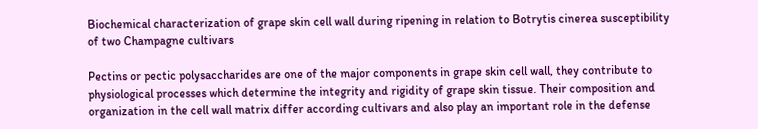Biochemical characterization of grape skin cell wall during ripening in relation to Botrytis cinerea susceptibility of two Champagne cultivars

Pectins or pectic polysaccharides are one of the major components in grape skin cell wall, they contribute to physiological processes which determine the integrity and rigidity of grape skin tissue. Their composition and organization in the cell wall matrix differ according cultivars and also play an important role in the defense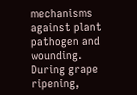mechanisms against plant pathogen and wounding. During grape ripening,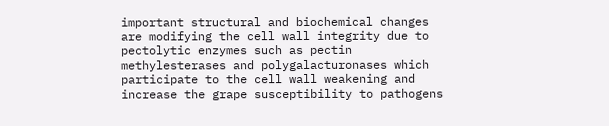important structural and biochemical changes are modifying the cell wall integrity due to pectolytic enzymes such as pectin methylesterases and polygalacturonases which participate to the cell wall weakening and increase the grape susceptibility to pathogens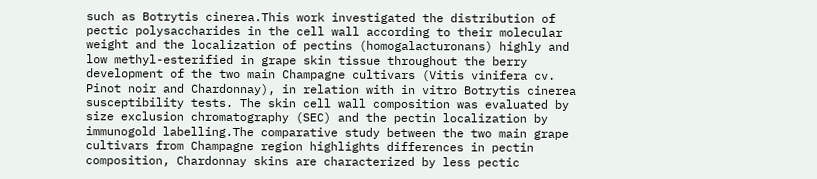such as Botrytis cinerea.This work investigated the distribution of pectic polysaccharides in the cell wall according to their molecular weight and the localization of pectins (homogalacturonans) highly and low methyl-esterified in grape skin tissue throughout the berry development of the two main Champagne cultivars (Vitis vinifera cv. Pinot noir and Chardonnay), in relation with in vitro Botrytis cinerea susceptibility tests. The skin cell wall composition was evaluated by size exclusion chromatography (SEC) and the pectin localization by immunogold labelling.The comparative study between the two main grape cultivars from Champagne region highlights differences in pectin composition, Chardonnay skins are characterized by less pectic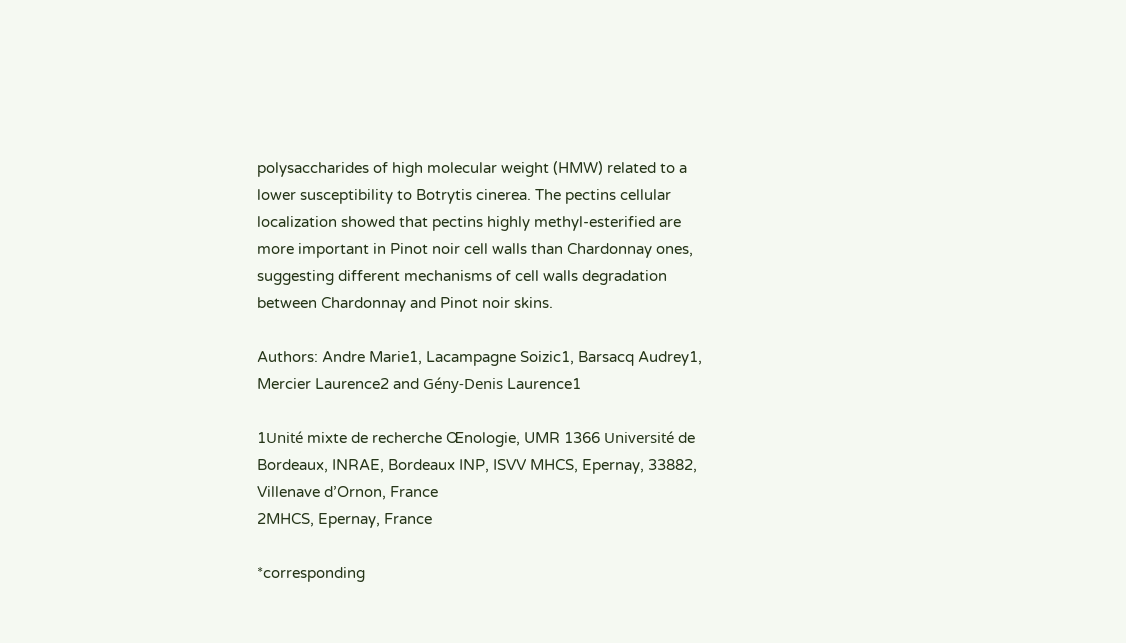polysaccharides of high molecular weight (HMW) related to a lower susceptibility to Botrytis cinerea. The pectins cellular localization showed that pectins highly methyl-esterified are more important in Pinot noir cell walls than Chardonnay ones, suggesting different mechanisms of cell walls degradation between Chardonnay and Pinot noir skins.

Authors: Andre Marie1, Lacampagne Soizic1, Barsacq Audrey1, Mercier Laurence2 and Gény-Denis Laurence1

1Unité mixte de recherche Œnologie, UMR 1366 Université de Bordeaux, INRAE, Bordeaux INP, ISVV MHCS, Epernay, 33882, Villenave d’Ornon, France
2MHCS, Epernay, France

*corresponding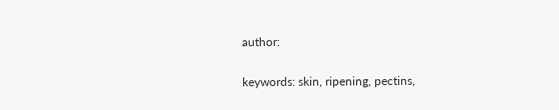author:

keywords: skin, ripening, pectins,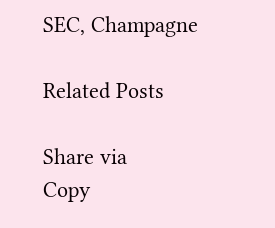SEC, Champagne

Related Posts

Share via
Copy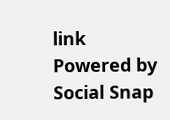link
Powered by Social Snap